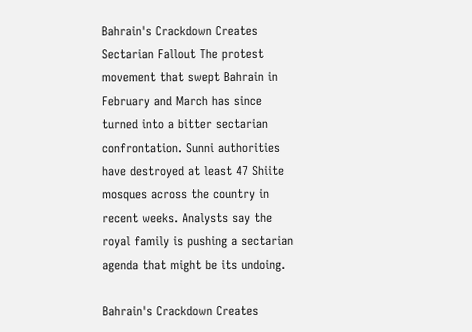Bahrain's Crackdown Creates Sectarian Fallout The protest movement that swept Bahrain in February and March has since turned into a bitter sectarian confrontation. Sunni authorities have destroyed at least 47 Shiite mosques across the country in recent weeks. Analysts say the royal family is pushing a sectarian agenda that might be its undoing.

Bahrain's Crackdown Creates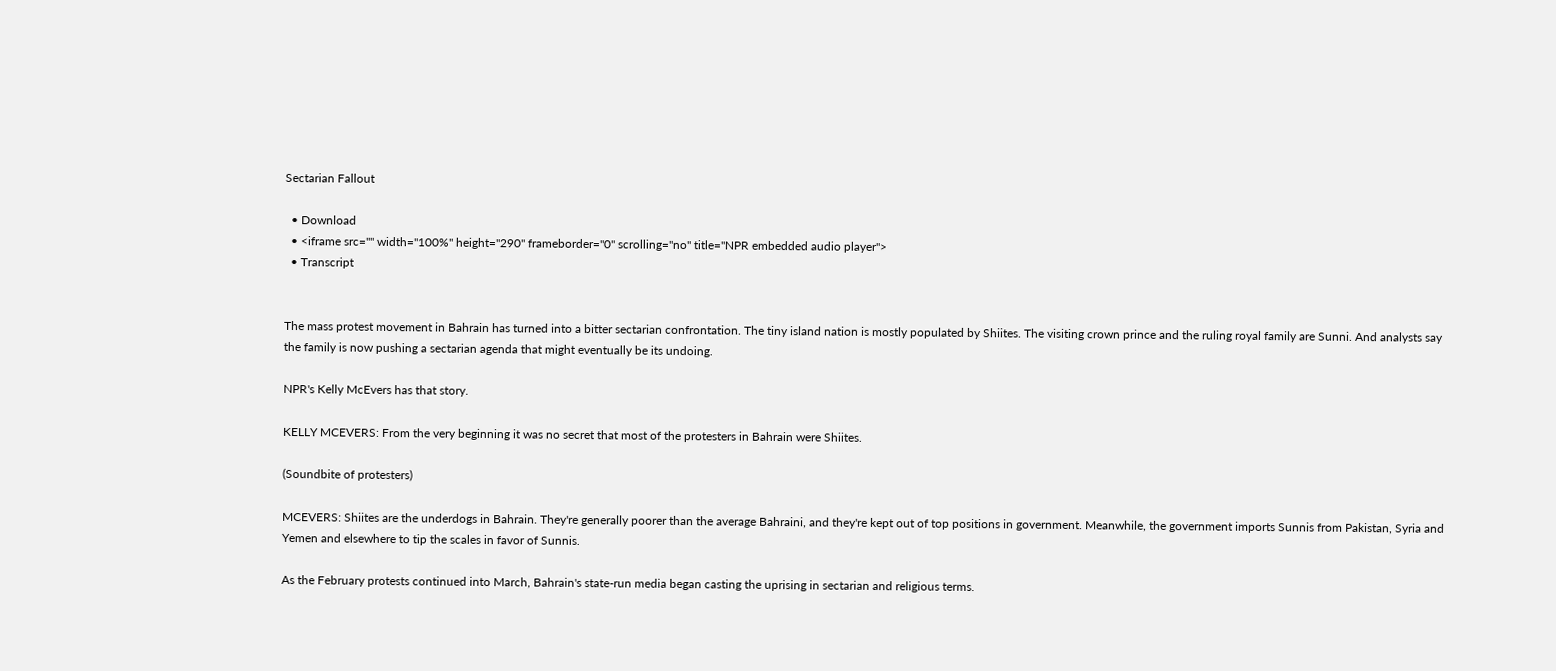Sectarian Fallout

  • Download
  • <iframe src="" width="100%" height="290" frameborder="0" scrolling="no" title="NPR embedded audio player">
  • Transcript


The mass protest movement in Bahrain has turned into a bitter sectarian confrontation. The tiny island nation is mostly populated by Shiites. The visiting crown prince and the ruling royal family are Sunni. And analysts say the family is now pushing a sectarian agenda that might eventually be its undoing.

NPR's Kelly McEvers has that story.

KELLY MCEVERS: From the very beginning it was no secret that most of the protesters in Bahrain were Shiites.

(Soundbite of protesters)

MCEVERS: Shiites are the underdogs in Bahrain. They're generally poorer than the average Bahraini, and they're kept out of top positions in government. Meanwhile, the government imports Sunnis from Pakistan, Syria and Yemen and elsewhere to tip the scales in favor of Sunnis.

As the February protests continued into March, Bahrain's state-run media began casting the uprising in sectarian and religious terms.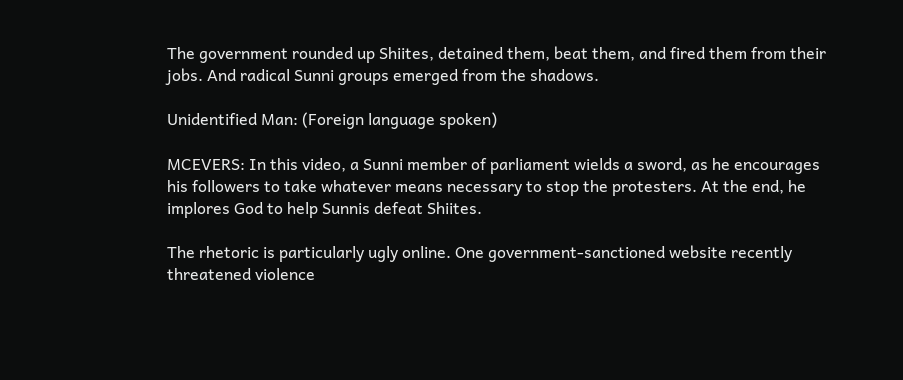The government rounded up Shiites, detained them, beat them, and fired them from their jobs. And radical Sunni groups emerged from the shadows.

Unidentified Man: (Foreign language spoken)

MCEVERS: In this video, a Sunni member of parliament wields a sword, as he encourages his followers to take whatever means necessary to stop the protesters. At the end, he implores God to help Sunnis defeat Shiites.

The rhetoric is particularly ugly online. One government-sanctioned website recently threatened violence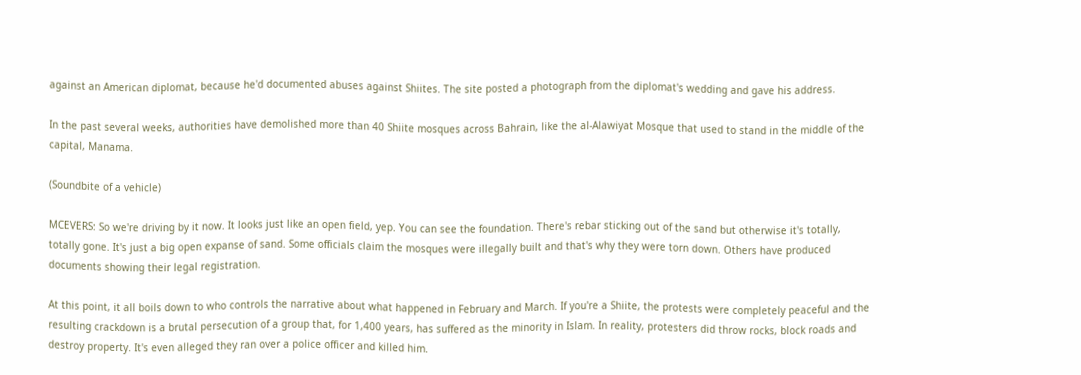against an American diplomat, because he'd documented abuses against Shiites. The site posted a photograph from the diplomat's wedding and gave his address.

In the past several weeks, authorities have demolished more than 40 Shiite mosques across Bahrain, like the al-Alawiyat Mosque that used to stand in the middle of the capital, Manama.

(Soundbite of a vehicle)

MCEVERS: So we're driving by it now. It looks just like an open field, yep. You can see the foundation. There's rebar sticking out of the sand but otherwise it's totally, totally gone. It's just a big open expanse of sand. Some officials claim the mosques were illegally built and that's why they were torn down. Others have produced documents showing their legal registration.

At this point, it all boils down to who controls the narrative about what happened in February and March. If you're a Shiite, the protests were completely peaceful and the resulting crackdown is a brutal persecution of a group that, for 1,400 years, has suffered as the minority in Islam. In reality, protesters did throw rocks, block roads and destroy property. It's even alleged they ran over a police officer and killed him.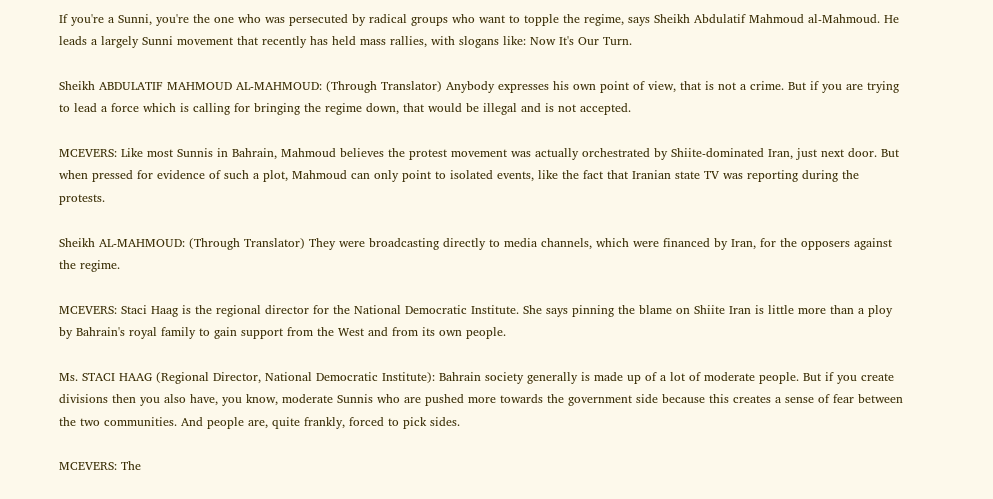If you're a Sunni, you're the one who was persecuted by radical groups who want to topple the regime, says Sheikh Abdulatif Mahmoud al-Mahmoud. He leads a largely Sunni movement that recently has held mass rallies, with slogans like: Now It's Our Turn.

Sheikh ABDULATIF MAHMOUD AL-MAHMOUD: (Through Translator) Anybody expresses his own point of view, that is not a crime. But if you are trying to lead a force which is calling for bringing the regime down, that would be illegal and is not accepted.

MCEVERS: Like most Sunnis in Bahrain, Mahmoud believes the protest movement was actually orchestrated by Shiite-dominated Iran, just next door. But when pressed for evidence of such a plot, Mahmoud can only point to isolated events, like the fact that Iranian state TV was reporting during the protests.

Sheikh AL-MAHMOUD: (Through Translator) They were broadcasting directly to media channels, which were financed by Iran, for the opposers against the regime.

MCEVERS: Staci Haag is the regional director for the National Democratic Institute. She says pinning the blame on Shiite Iran is little more than a ploy by Bahrain's royal family to gain support from the West and from its own people.

Ms. STACI HAAG (Regional Director, National Democratic Institute): Bahrain society generally is made up of a lot of moderate people. But if you create divisions then you also have, you know, moderate Sunnis who are pushed more towards the government side because this creates a sense of fear between the two communities. And people are, quite frankly, forced to pick sides.

MCEVERS: The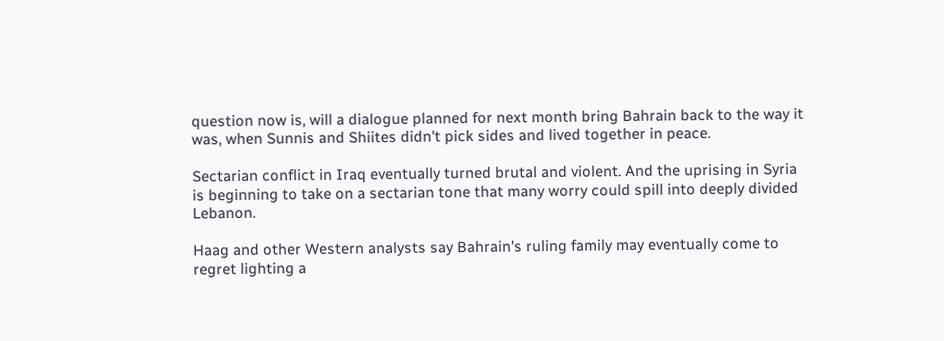question now is, will a dialogue planned for next month bring Bahrain back to the way it was, when Sunnis and Shiites didn't pick sides and lived together in peace.

Sectarian conflict in Iraq eventually turned brutal and violent. And the uprising in Syria is beginning to take on a sectarian tone that many worry could spill into deeply divided Lebanon.

Haag and other Western analysts say Bahrain's ruling family may eventually come to regret lighting a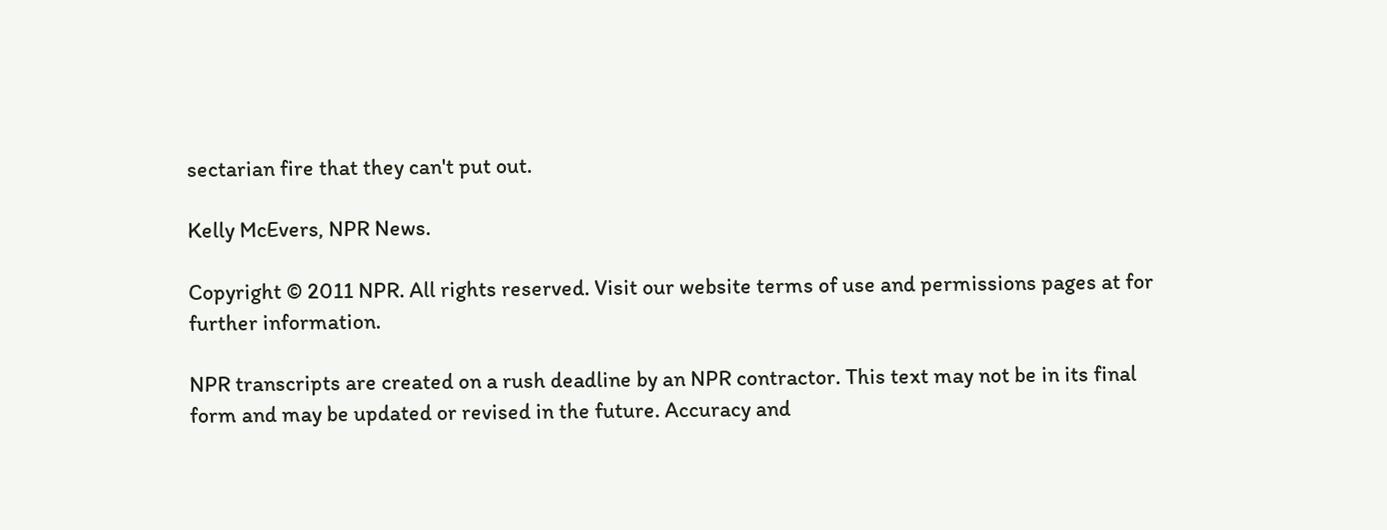sectarian fire that they can't put out.

Kelly McEvers, NPR News.

Copyright © 2011 NPR. All rights reserved. Visit our website terms of use and permissions pages at for further information.

NPR transcripts are created on a rush deadline by an NPR contractor. This text may not be in its final form and may be updated or revised in the future. Accuracy and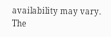availability may vary. The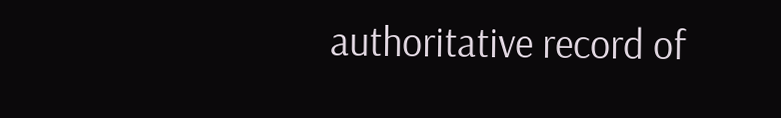authoritative record of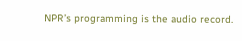NPR’s programming is the audio record.